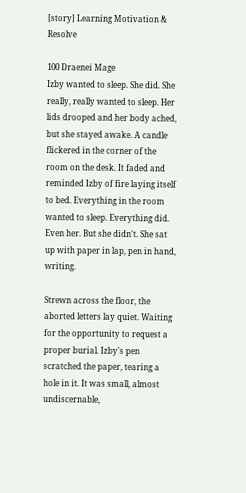[story] Learning Motivation & Resolve

100 Draenei Mage
Izby wanted to sleep. She did. She really, really wanted to sleep. Her lids drooped and her body ached, but she stayed awake. A candle flickered in the corner of the room on the desk. It faded and reminded Izby of fire laying itself to bed. Everything in the room wanted to sleep. Everything did. Even her. But she didn't. She sat up with paper in lap, pen in hand, writing.

Strewn across the floor, the aborted letters lay quiet. Waiting for the opportunity to request a proper burial. Izby's pen scratched the paper, tearing a hole in it. It was small, almost undiscernable,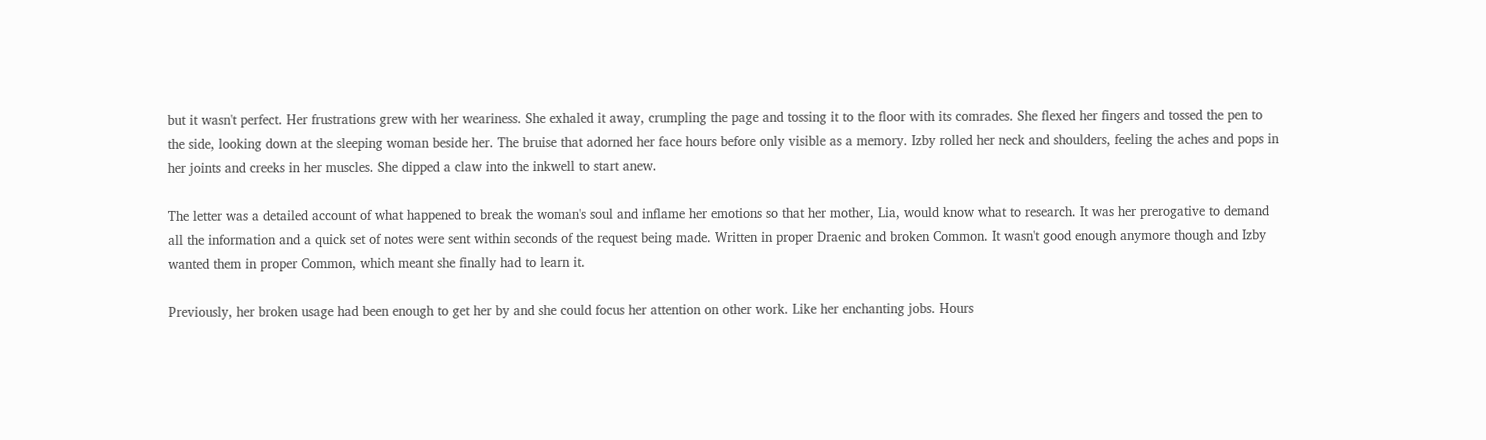but it wasn't perfect. Her frustrations grew with her weariness. She exhaled it away, crumpling the page and tossing it to the floor with its comrades. She flexed her fingers and tossed the pen to the side, looking down at the sleeping woman beside her. The bruise that adorned her face hours before only visible as a memory. Izby rolled her neck and shoulders, feeling the aches and pops in her joints and creeks in her muscles. She dipped a claw into the inkwell to start anew.

The letter was a detailed account of what happened to break the woman's soul and inflame her emotions so that her mother, Lia, would know what to research. It was her prerogative to demand all the information and a quick set of notes were sent within seconds of the request being made. Written in proper Draenic and broken Common. It wasn't good enough anymore though and Izby wanted them in proper Common, which meant she finally had to learn it.

Previously, her broken usage had been enough to get her by and she could focus her attention on other work. Like her enchanting jobs. Hours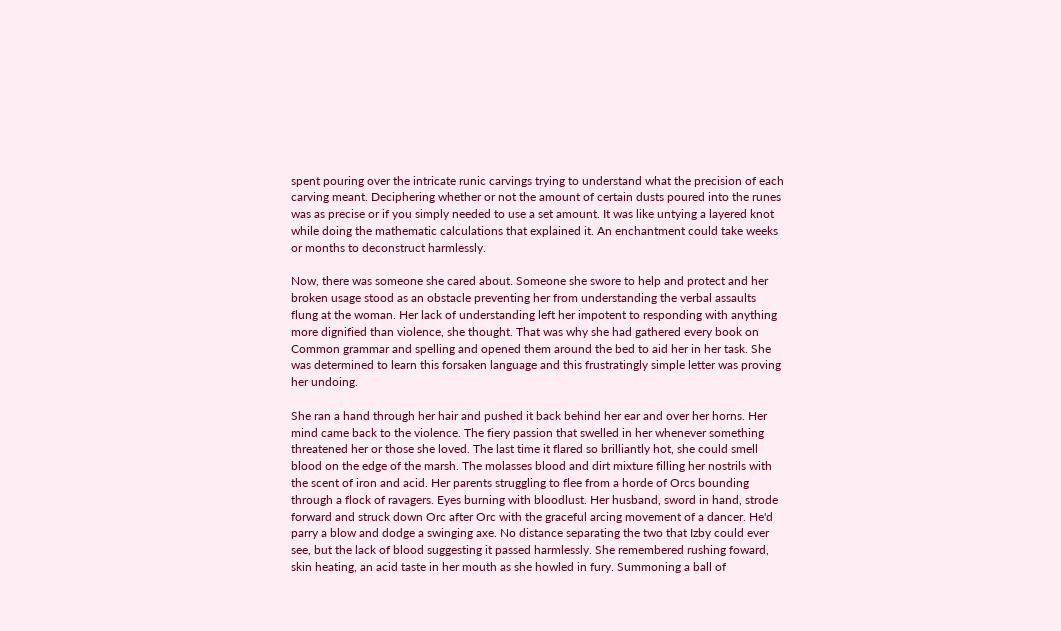spent pouring over the intricate runic carvings trying to understand what the precision of each carving meant. Deciphering whether or not the amount of certain dusts poured into the runes was as precise or if you simply needed to use a set amount. It was like untying a layered knot while doing the mathematic calculations that explained it. An enchantment could take weeks or months to deconstruct harmlessly.

Now, there was someone she cared about. Someone she swore to help and protect and her broken usage stood as an obstacle preventing her from understanding the verbal assaults flung at the woman. Her lack of understanding left her impotent to responding with anything more dignified than violence, she thought. That was why she had gathered every book on Common grammar and spelling and opened them around the bed to aid her in her task. She was determined to learn this forsaken language and this frustratingly simple letter was proving her undoing.

She ran a hand through her hair and pushed it back behind her ear and over her horns. Her mind came back to the violence. The fiery passion that swelled in her whenever something threatened her or those she loved. The last time it flared so brilliantly hot, she could smell blood on the edge of the marsh. The molasses blood and dirt mixture filling her nostrils with the scent of iron and acid. Her parents struggling to flee from a horde of Orcs bounding through a flock of ravagers. Eyes burning with bloodlust. Her husband, sword in hand, strode forward and struck down Orc after Orc with the graceful arcing movement of a dancer. He'd parry a blow and dodge a swinging axe. No distance separating the two that Izby could ever see, but the lack of blood suggesting it passed harmlessly. She remembered rushing foward, skin heating, an acid taste in her mouth as she howled in fury. Summoning a ball of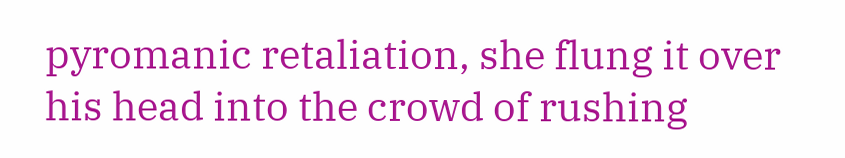pyromanic retaliation, she flung it over his head into the crowd of rushing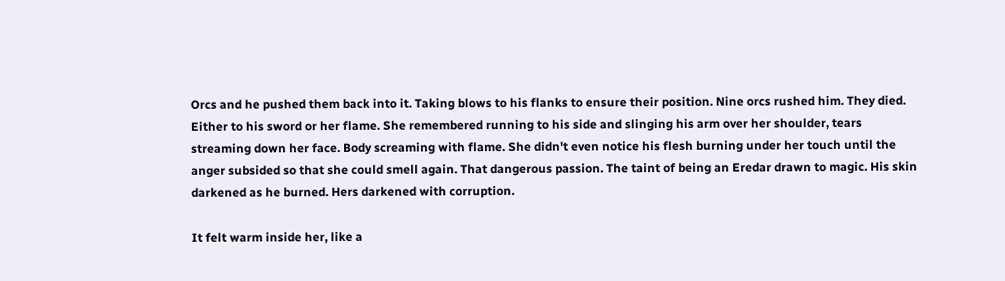Orcs and he pushed them back into it. Taking blows to his flanks to ensure their position. Nine orcs rushed him. They died. Either to his sword or her flame. She remembered running to his side and slinging his arm over her shoulder, tears streaming down her face. Body screaming with flame. She didn't even notice his flesh burning under her touch until the anger subsided so that she could smell again. That dangerous passion. The taint of being an Eredar drawn to magic. His skin darkened as he burned. Hers darkened with corruption.

It felt warm inside her, like a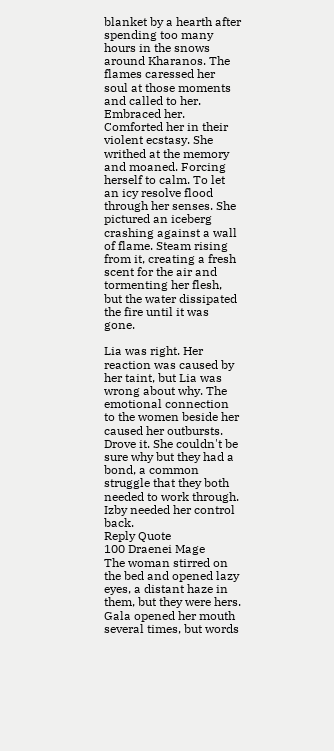blanket by a hearth after spending too many hours in the snows around Kharanos. The flames caressed her soul at those moments and called to her. Embraced her. Comforted her in their violent ecstasy. She writhed at the memory and moaned. Forcing herself to calm. To let an icy resolve flood through her senses. She pictured an iceberg crashing against a wall of flame. Steam rising from it, creating a fresh scent for the air and tormenting her flesh, but the water dissipated the fire until it was gone.

Lia was right. Her reaction was caused by her taint, but Lia was wrong about why. The emotional connection to the women beside her caused her outbursts. Drove it. She couldn't be sure why but they had a bond, a common struggle that they both needed to work through. Izby needed her control back.
Reply Quote
100 Draenei Mage
The woman stirred on the bed and opened lazy eyes, a distant haze in them, but they were hers. Gala opened her mouth several times, but words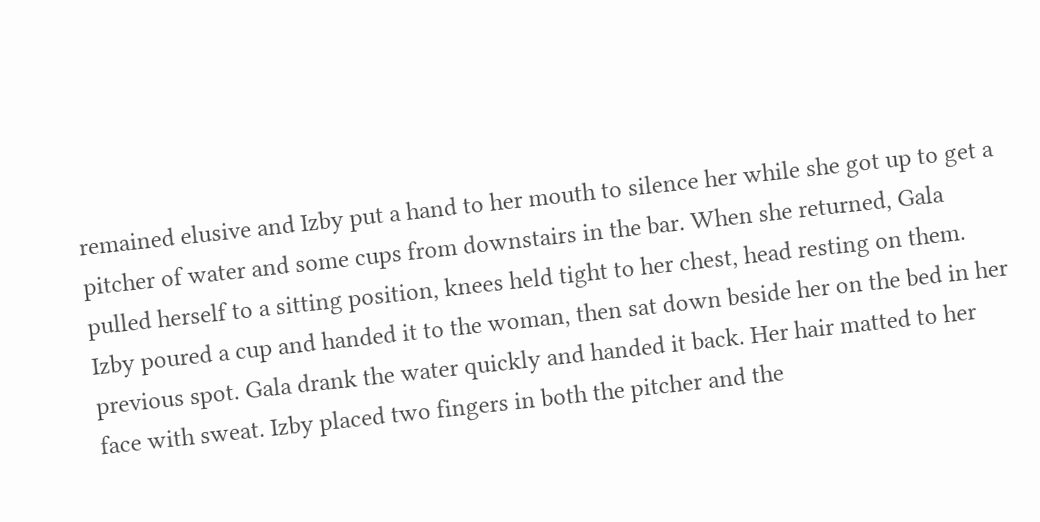remained elusive and Izby put a hand to her mouth to silence her while she got up to get a pitcher of water and some cups from downstairs in the bar. When she returned, Gala pulled herself to a sitting position, knees held tight to her chest, head resting on them. Izby poured a cup and handed it to the woman, then sat down beside her on the bed in her previous spot. Gala drank the water quickly and handed it back. Her hair matted to her face with sweat. Izby placed two fingers in both the pitcher and the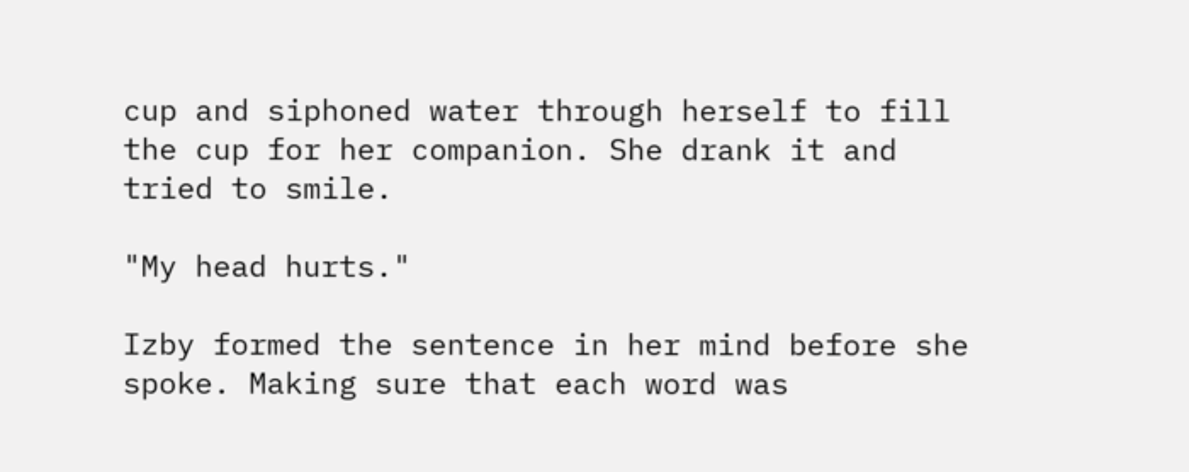cup and siphoned water through herself to fill the cup for her companion. She drank it and tried to smile.

"My head hurts."

Izby formed the sentence in her mind before she spoke. Making sure that each word was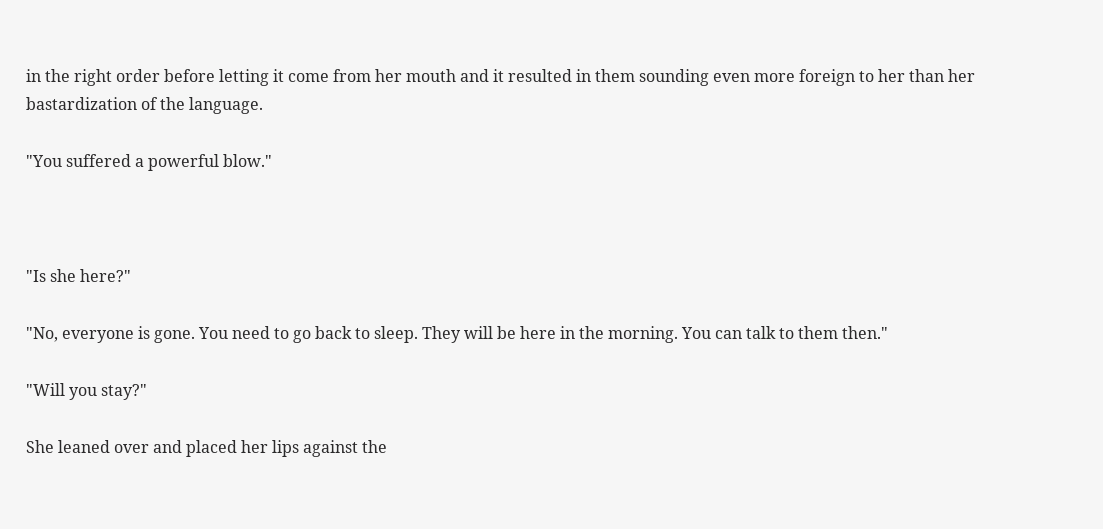in the right order before letting it come from her mouth and it resulted in them sounding even more foreign to her than her bastardization of the language.

"You suffered a powerful blow."



"Is she here?"

"No, everyone is gone. You need to go back to sleep. They will be here in the morning. You can talk to them then."

"Will you stay?"

She leaned over and placed her lips against the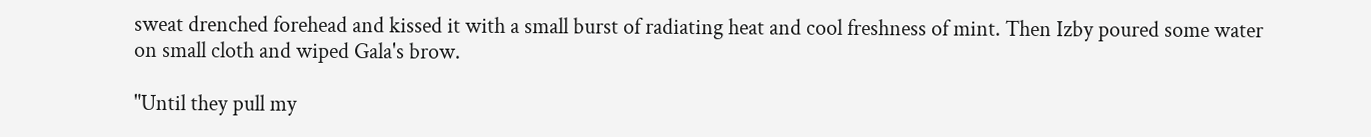sweat drenched forehead and kissed it with a small burst of radiating heat and cool freshness of mint. Then Izby poured some water on small cloth and wiped Gala's brow.

"Until they pull my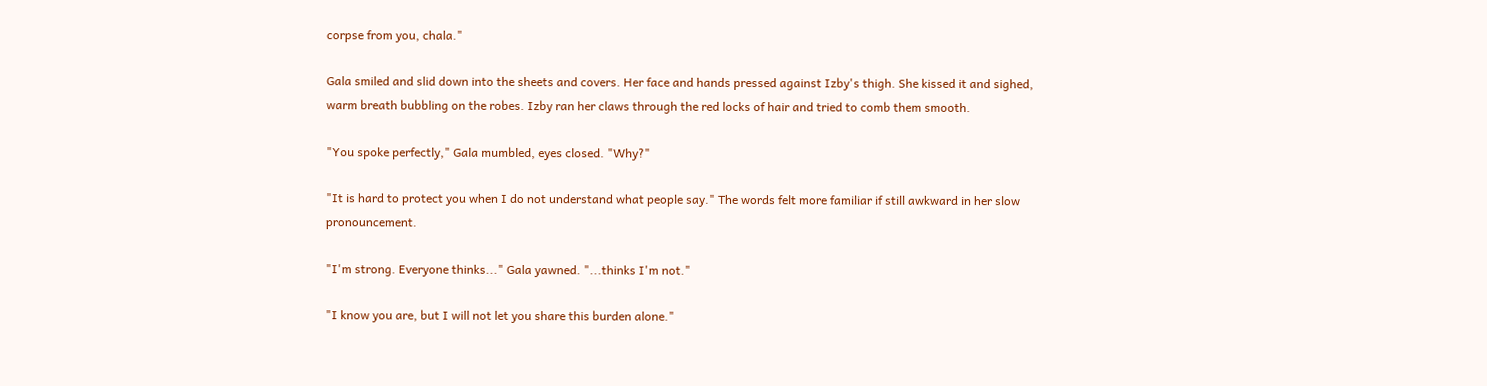corpse from you, chala."

Gala smiled and slid down into the sheets and covers. Her face and hands pressed against Izby's thigh. She kissed it and sighed, warm breath bubbling on the robes. Izby ran her claws through the red locks of hair and tried to comb them smooth.

"You spoke perfectly," Gala mumbled, eyes closed. "Why?"

"It is hard to protect you when I do not understand what people say." The words felt more familiar if still awkward in her slow pronouncement.

"I'm strong. Everyone thinks..." Gala yawned. "...thinks I'm not."

"I know you are, but I will not let you share this burden alone."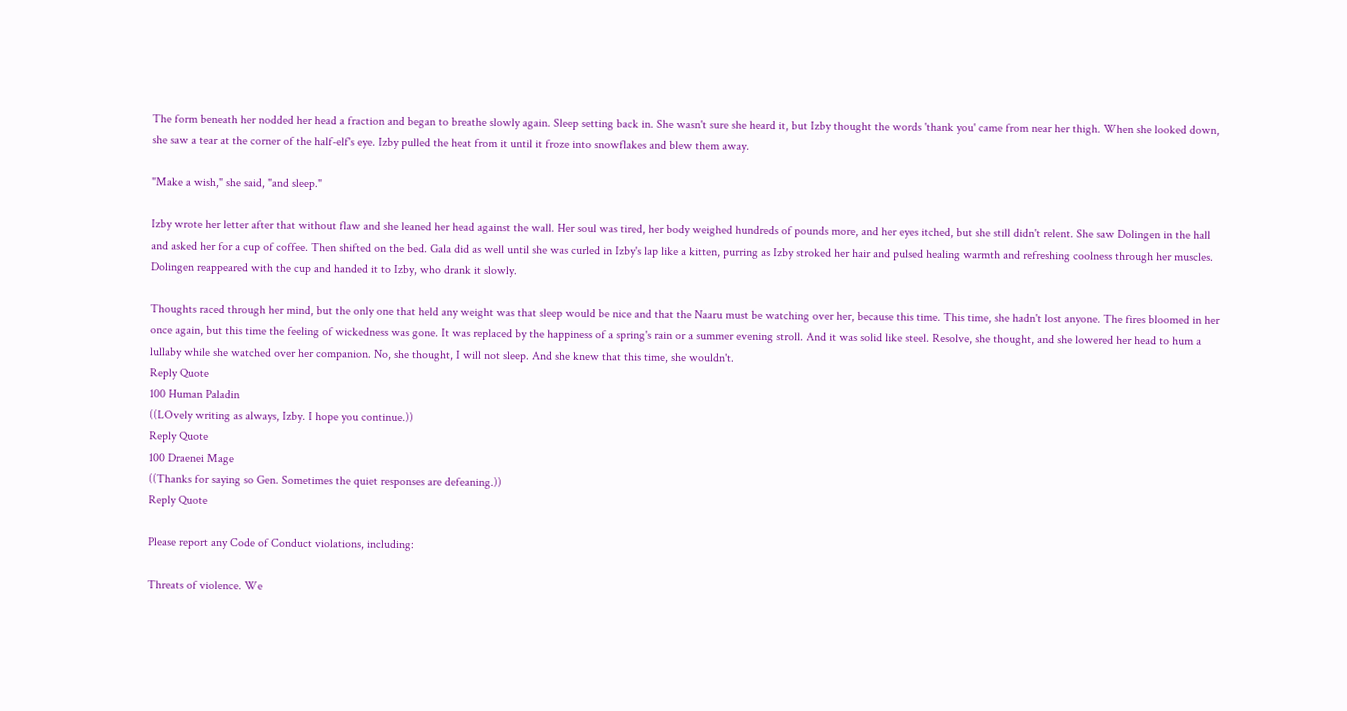The form beneath her nodded her head a fraction and began to breathe slowly again. Sleep setting back in. She wasn't sure she heard it, but Izby thought the words 'thank you' came from near her thigh. When she looked down, she saw a tear at the corner of the half-elf's eye. Izby pulled the heat from it until it froze into snowflakes and blew them away.

"Make a wish," she said, "and sleep."

Izby wrote her letter after that without flaw and she leaned her head against the wall. Her soul was tired, her body weighed hundreds of pounds more, and her eyes itched, but she still didn't relent. She saw Dolingen in the hall and asked her for a cup of coffee. Then shifted on the bed. Gala did as well until she was curled in Izby's lap like a kitten, purring as Izby stroked her hair and pulsed healing warmth and refreshing coolness through her muscles. Dolingen reappeared with the cup and handed it to Izby, who drank it slowly.

Thoughts raced through her mind, but the only one that held any weight was that sleep would be nice and that the Naaru must be watching over her, because this time. This time, she hadn't lost anyone. The fires bloomed in her once again, but this time the feeling of wickedness was gone. It was replaced by the happiness of a spring's rain or a summer evening stroll. And it was solid like steel. Resolve, she thought, and she lowered her head to hum a lullaby while she watched over her companion. No, she thought, I will not sleep. And she knew that this time, she wouldn't.
Reply Quote
100 Human Paladin
((LOvely writing as always, Izby. I hope you continue.))
Reply Quote
100 Draenei Mage
((Thanks for saying so Gen. Sometimes the quiet responses are defeaning.))
Reply Quote

Please report any Code of Conduct violations, including:

Threats of violence. We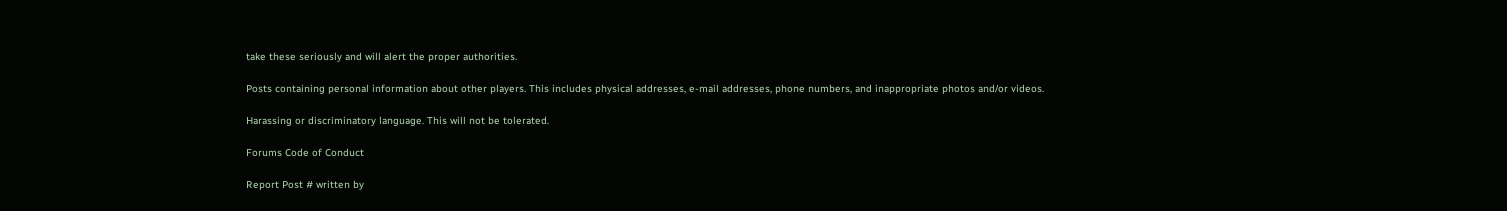take these seriously and will alert the proper authorities.

Posts containing personal information about other players. This includes physical addresses, e-mail addresses, phone numbers, and inappropriate photos and/or videos.

Harassing or discriminatory language. This will not be tolerated.

Forums Code of Conduct

Report Post # written by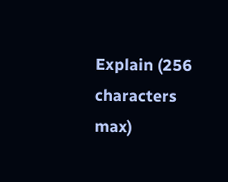Explain (256 characters max)